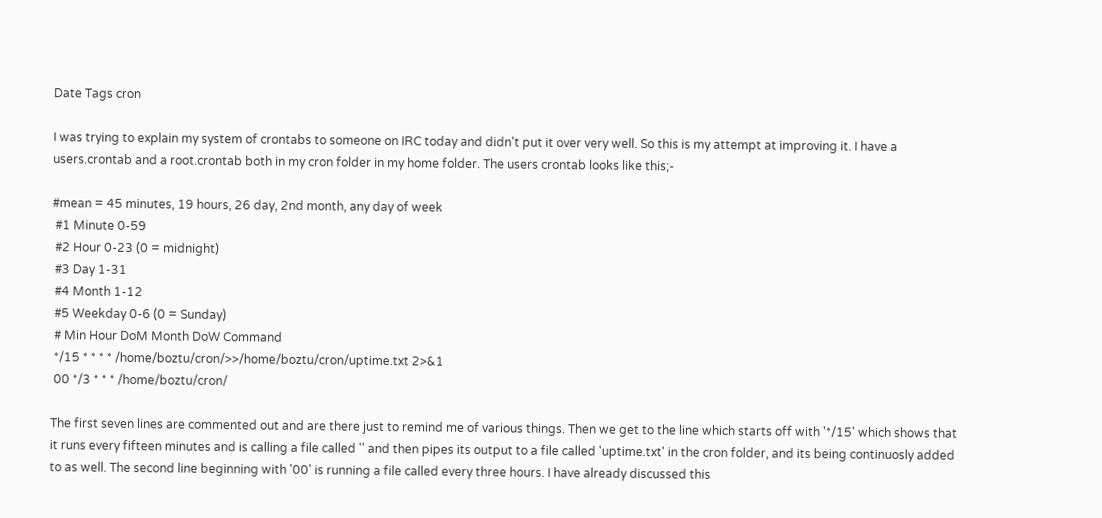Date Tags cron

I was trying to explain my system of crontabs to someone on IRC today and didn't put it over very well. So this is my attempt at improving it. I have a users.crontab and a root.crontab both in my cron folder in my home folder. The users crontab looks like this;-

#mean = 45 minutes, 19 hours, 26 day, 2nd month, any day of week
 #1 Minute 0-59
 #2 Hour 0-23 (0 = midnight)
 #3 Day 1-31
 #4 Month 1-12
 #5 Weekday 0-6 (0 = Sunday)
 # Min Hour DoM Month DoW Command
 */15 * * * * /home/boztu/cron/>>/home/boztu/cron/uptime.txt 2>&1
 00 */3 * * * /home/boztu/cron/

The first seven lines are commented out and are there just to remind me of various things. Then we get to the line which starts off with '*/15' which shows that it runs every fifteen minutes and is calling a file called '' and then pipes its output to a file called 'uptime.txt' in the cron folder, and its being continuosly added to as well. The second line beginning with '00' is running a file called every three hours. I have already discussed this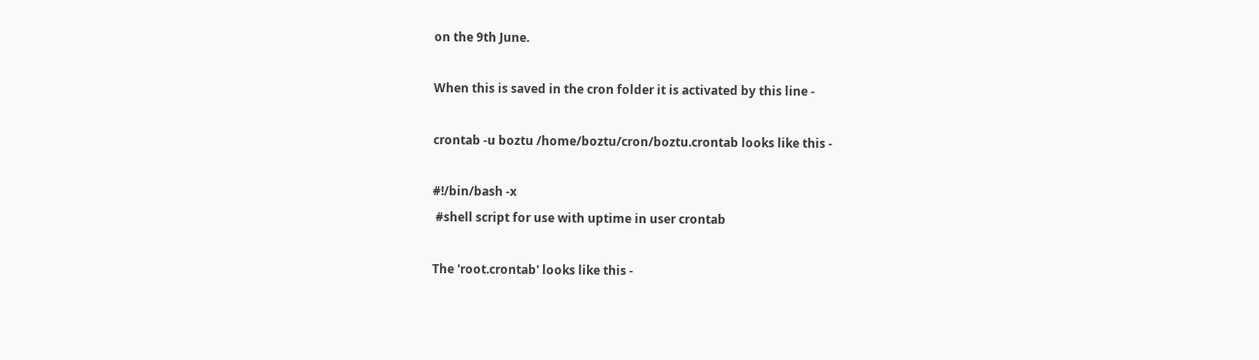on the 9th June.

When this is saved in the cron folder it is activated by this line -

crontab -u boztu /home/boztu/cron/boztu.crontab looks like this -

#!/bin/bash -x
 #shell script for use with uptime in user crontab

The 'root.crontab' looks like this -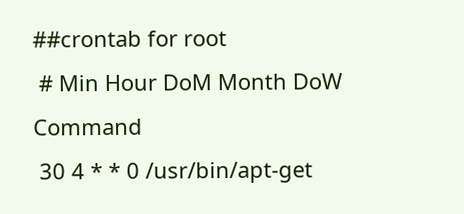##crontab for root
 # Min Hour DoM Month DoW Command
 30 4 * * 0 /usr/bin/apt-get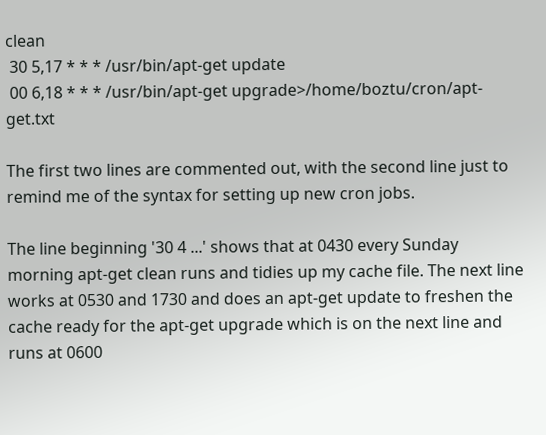clean
 30 5,17 * * * /usr/bin/apt-get update
 00 6,18 * * * /usr/bin/apt-get upgrade>/home/boztu/cron/apt-get.txt

The first two lines are commented out, with the second line just to remind me of the syntax for setting up new cron jobs.

The line beginning '30 4 ...' shows that at 0430 every Sunday morning apt-get clean runs and tidies up my cache file. The next line works at 0530 and 1730 and does an apt-get update to freshen the cache ready for the apt-get upgrade which is on the next line and runs at 0600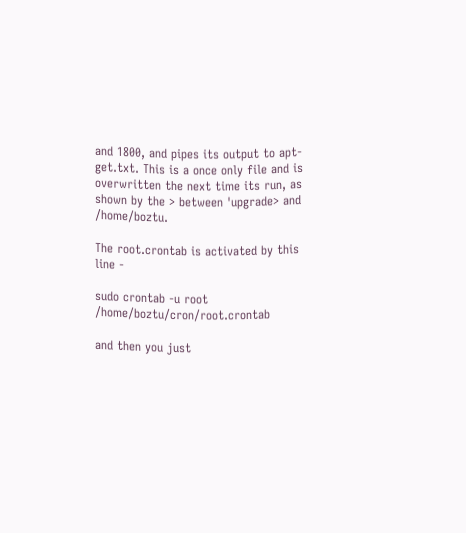and 1800, and pipes its output to apt-get.txt. This is a once only file and is overwritten the next time its run, as shown by the > between 'upgrade> and /home/boztu.

The root.crontab is activated by this line -

sudo crontab -u root /home/boztu/cron/root.crontab

and then you just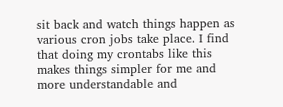sit back and watch things happen as various cron jobs take place. I find that doing my crontabs like this makes things simpler for me and more understandable and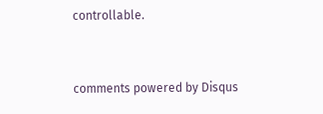controllable.


comments powered by Disqus